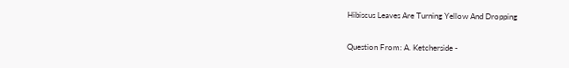Hibiscus Leaves Are Turning Yellow And Dropping

Question From: A. Ketcherside -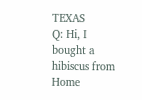TEXAS
Q: Hi, I bought a hibiscus from Home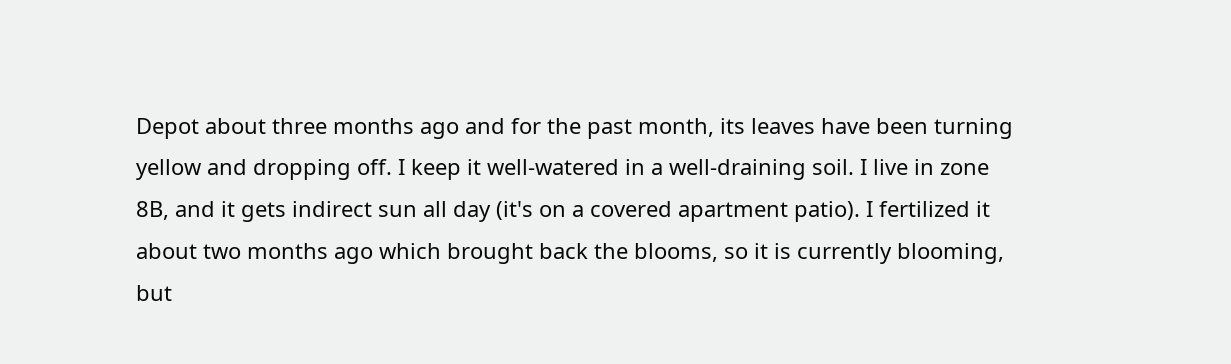Depot about three months ago and for the past month, its leaves have been turning yellow and dropping off. I keep it well-watered in a well-draining soil. I live in zone 8B, and it gets indirect sun all day (it's on a covered apartment patio). I fertilized it about two months ago which brought back the blooms, so it is currently blooming, but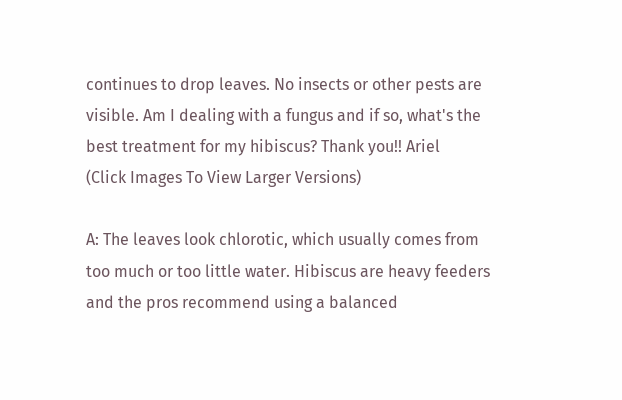continues to drop leaves. No insects or other pests are visible. Am I dealing with a fungus and if so, what's the best treatment for my hibiscus? Thank you!! Ariel
(Click Images To View Larger Versions)

A: The leaves look chlorotic, which usually comes from too much or too little water. Hibiscus are heavy feeders and the pros recommend using a balanced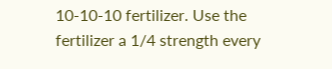10-10-10 fertilizer. Use the fertilizer a 1/4 strength every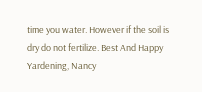time you water. However if the soil is dry do not fertilize. Best And Happy Yardening, Nancy